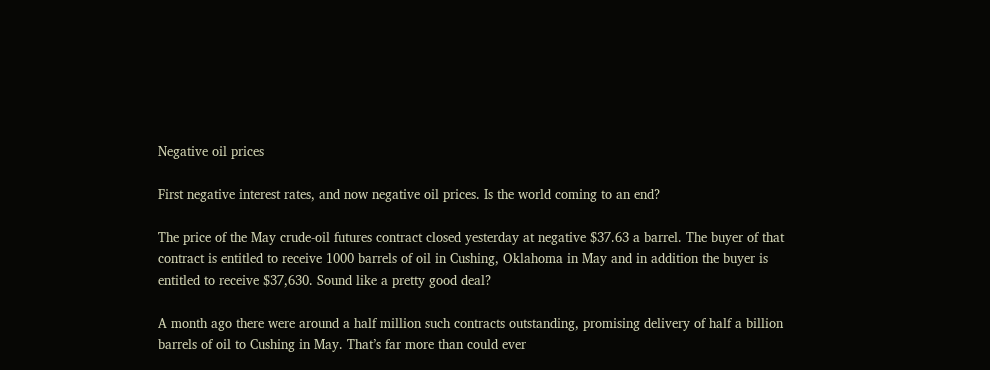Negative oil prices

First negative interest rates, and now negative oil prices. Is the world coming to an end?

The price of the May crude-oil futures contract closed yesterday at negative $37.63 a barrel. The buyer of that contract is entitled to receive 1000 barrels of oil in Cushing, Oklahoma in May and in addition the buyer is entitled to receive $37,630. Sound like a pretty good deal?

A month ago there were around a half million such contracts outstanding, promising delivery of half a billion barrels of oil to Cushing in May. That’s far more than could ever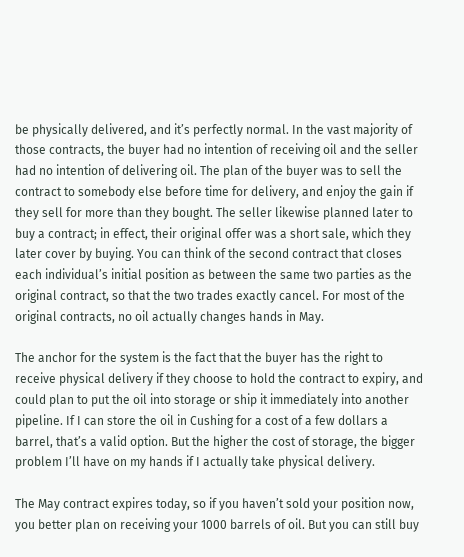be physically delivered, and it’s perfectly normal. In the vast majority of those contracts, the buyer had no intention of receiving oil and the seller had no intention of delivering oil. The plan of the buyer was to sell the contract to somebody else before time for delivery, and enjoy the gain if they sell for more than they bought. The seller likewise planned later to buy a contract; in effect, their original offer was a short sale, which they later cover by buying. You can think of the second contract that closes each individual’s initial position as between the same two parties as the original contract, so that the two trades exactly cancel. For most of the original contracts, no oil actually changes hands in May.

The anchor for the system is the fact that the buyer has the right to receive physical delivery if they choose to hold the contract to expiry, and could plan to put the oil into storage or ship it immediately into another pipeline. If I can store the oil in Cushing for a cost of a few dollars a barrel, that’s a valid option. But the higher the cost of storage, the bigger problem I’ll have on my hands if I actually take physical delivery.

The May contract expires today, so if you haven’t sold your position now, you better plan on receiving your 1000 barrels of oil. But you can still buy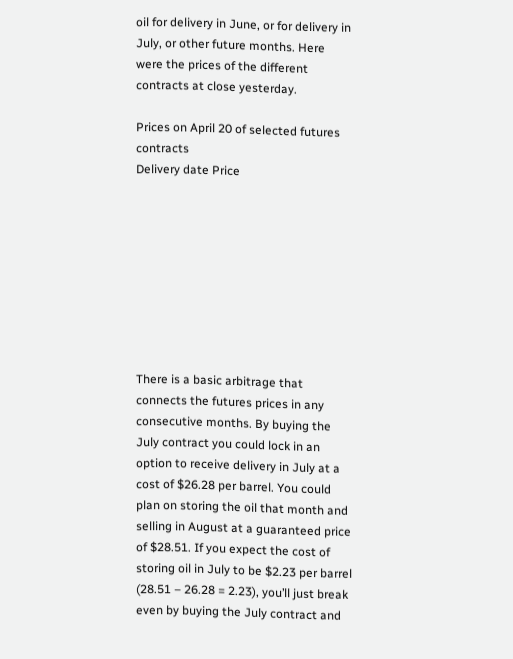oil for delivery in June, or for delivery in July, or other future months. Here were the prices of the different contracts at close yesterday.

Prices on April 20 of selected futures contracts
Delivery date Price









There is a basic arbitrage that connects the futures prices in any consecutive months. By buying the July contract you could lock in an option to receive delivery in July at a cost of $26.28 per barrel. You could plan on storing the oil that month and selling in August at a guaranteed price of $28.51. If you expect the cost of storing oil in July to be $2.23 per barrel (28.51 – 26.28 = 2.23), you’ll just break even by buying the July contract and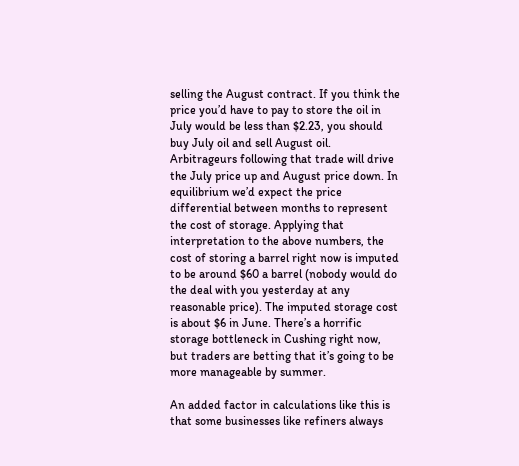selling the August contract. If you think the price you’d have to pay to store the oil in July would be less than $2.23, you should buy July oil and sell August oil. Arbitrageurs following that trade will drive the July price up and August price down. In equilibrium we’d expect the price differential between months to represent the cost of storage. Applying that interpretation to the above numbers, the cost of storing a barrel right now is imputed to be around $60 a barrel (nobody would do the deal with you yesterday at any reasonable price). The imputed storage cost is about $6 in June. There’s a horrific storage bottleneck in Cushing right now, but traders are betting that it’s going to be more manageable by summer.

An added factor in calculations like this is that some businesses like refiners always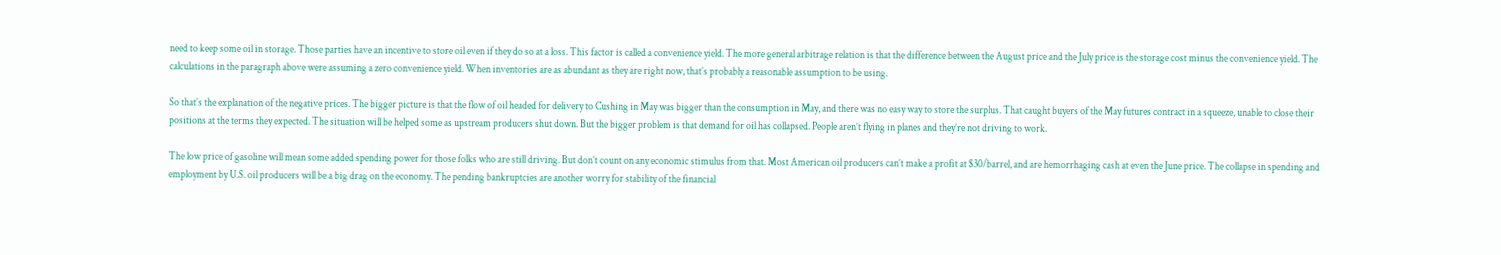need to keep some oil in storage. Those parties have an incentive to store oil even if they do so at a loss. This factor is called a convenience yield. The more general arbitrage relation is that the difference between the August price and the July price is the storage cost minus the convenience yield. The calculations in the paragraph above were assuming a zero convenience yield. When inventories are as abundant as they are right now, that’s probably a reasonable assumption to be using.

So that’s the explanation of the negative prices. The bigger picture is that the flow of oil headed for delivery to Cushing in May was bigger than the consumption in May, and there was no easy way to store the surplus. That caught buyers of the May futures contract in a squeeze, unable to close their positions at the terms they expected. The situation will be helped some as upstream producers shut down. But the bigger problem is that demand for oil has collapsed. People aren’t flying in planes and they’re not driving to work.

The low price of gasoline will mean some added spending power for those folks who are still driving. But don’t count on any economic stimulus from that. Most American oil producers can’t make a profit at $30/barrel, and are hemorrhaging cash at even the June price. The collapse in spending and employment by U.S. oil producers will be a big drag on the economy. The pending bankruptcies are another worry for stability of the financial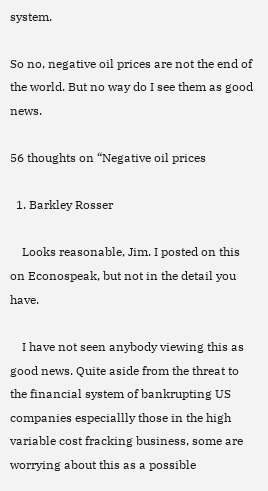system.

So no, negative oil prices are not the end of the world. But no way do I see them as good news.

56 thoughts on “Negative oil prices

  1. Barkley Rosser

    Looks reasonable, Jim. I posted on this on Econospeak, but not in the detail you have.

    I have not seen anybody viewing this as good news. Quite aside from the threat to the financial system of bankrupting US companies especiallly those in the high variable cost fracking business, some are worrying about this as a possible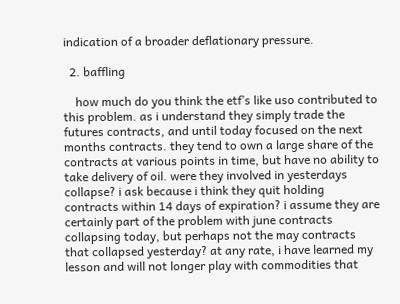indication of a broader deflationary pressure.

  2. baffling

    how much do you think the etf’s like uso contributed to this problem. as i understand they simply trade the futures contracts, and until today focused on the next months contracts. they tend to own a large share of the contracts at various points in time, but have no ability to take delivery of oil. were they involved in yesterdays collapse? i ask because i think they quit holding contracts within 14 days of expiration? i assume they are certainly part of the problem with june contracts collapsing today, but perhaps not the may contracts that collapsed yesterday? at any rate, i have learned my lesson and will not longer play with commodities that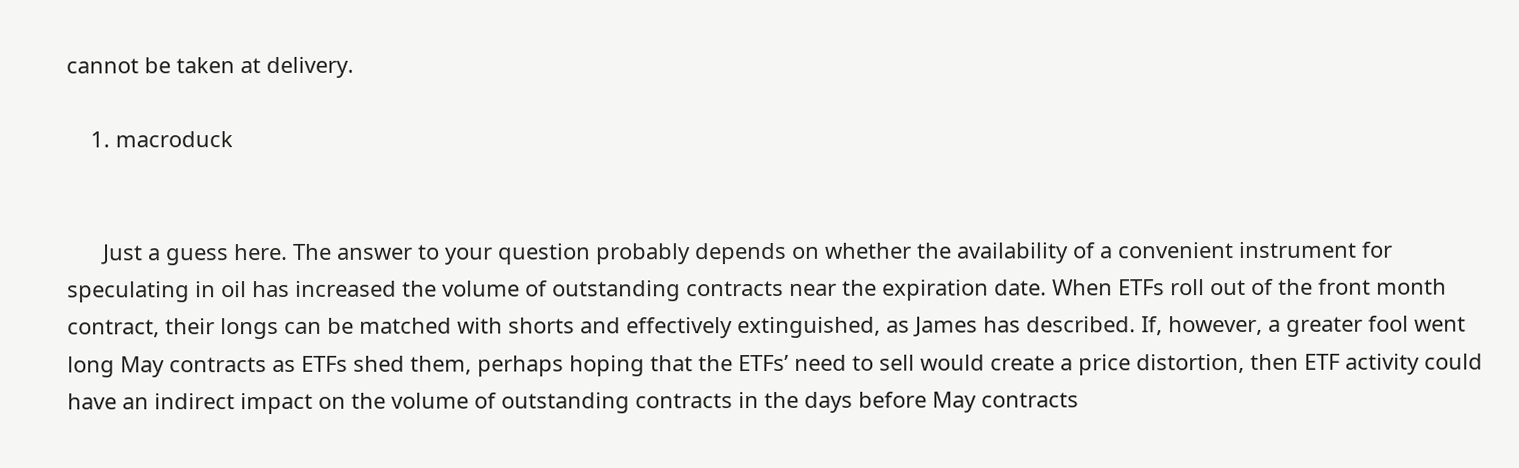cannot be taken at delivery.

    1. macroduck


      Just a guess here. The answer to your question probably depends on whether the availability of a convenient instrument for speculating in oil has increased the volume of outstanding contracts near the expiration date. When ETFs roll out of the front month contract, their longs can be matched with shorts and effectively extinguished, as James has described. If, however, a greater fool went long May contracts as ETFs shed them, perhaps hoping that the ETFs’ need to sell would create a price distortion, then ETF activity could have an indirect impact on the volume of outstanding contracts in the days before May contracts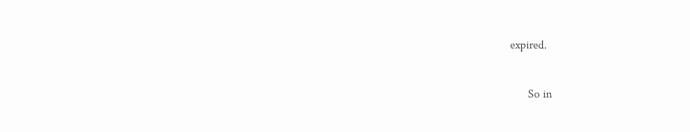expired.

      So in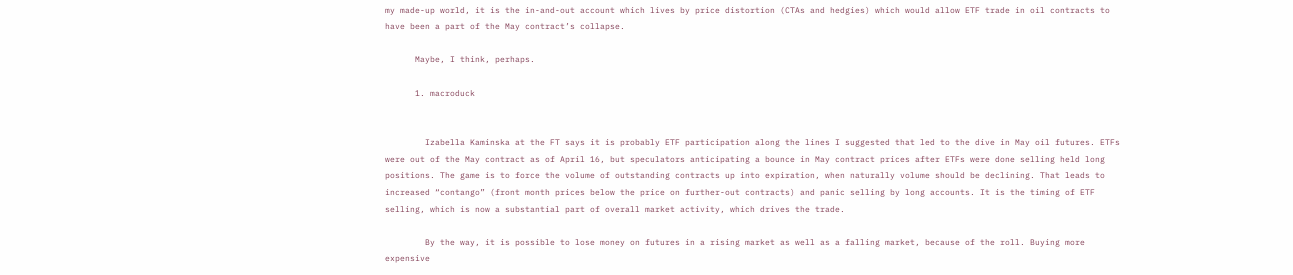my made-up world, it is the in-and-out account which lives by price distortion (CTAs and hedgies) which would allow ETF trade in oil contracts to have been a part of the May contract’s collapse.

      Maybe, I think, perhaps.

      1. macroduck


        Izabella Kaminska at the FT says it is probably ETF participation along the lines I suggested that led to the dive in May oil futures. ETFs were out of the May contract as of April 16, but speculators anticipating a bounce in May contract prices after ETFs were done selling held long positions. The game is to force the volume of outstanding contracts up into expiration, when naturally volume should be declining. That leads to increased “contango” (front month prices below the price on further-out contracts) and panic selling by long accounts. It is the timing of ETF selling, which is now a substantial part of overall market activity, which drives the trade.

        By the way, it is possible to lose money on futures in a rising market as well as a falling market, because of the roll. Buying more expensive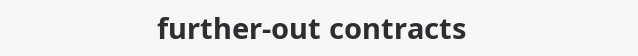further-out contracts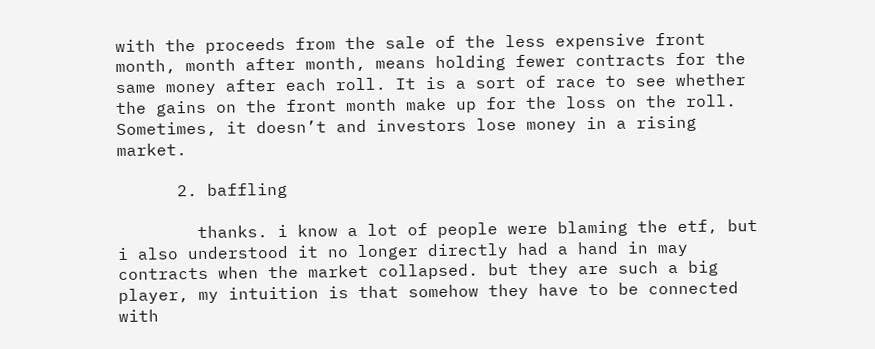with the proceeds from the sale of the less expensive front month, month after month, means holding fewer contracts for the same money after each roll. It is a sort of race to see whether the gains on the front month make up for the loss on the roll. Sometimes, it doesn’t and investors lose money in a rising market.

      2. baffling

        thanks. i know a lot of people were blaming the etf, but i also understood it no longer directly had a hand in may contracts when the market collapsed. but they are such a big player, my intuition is that somehow they have to be connected with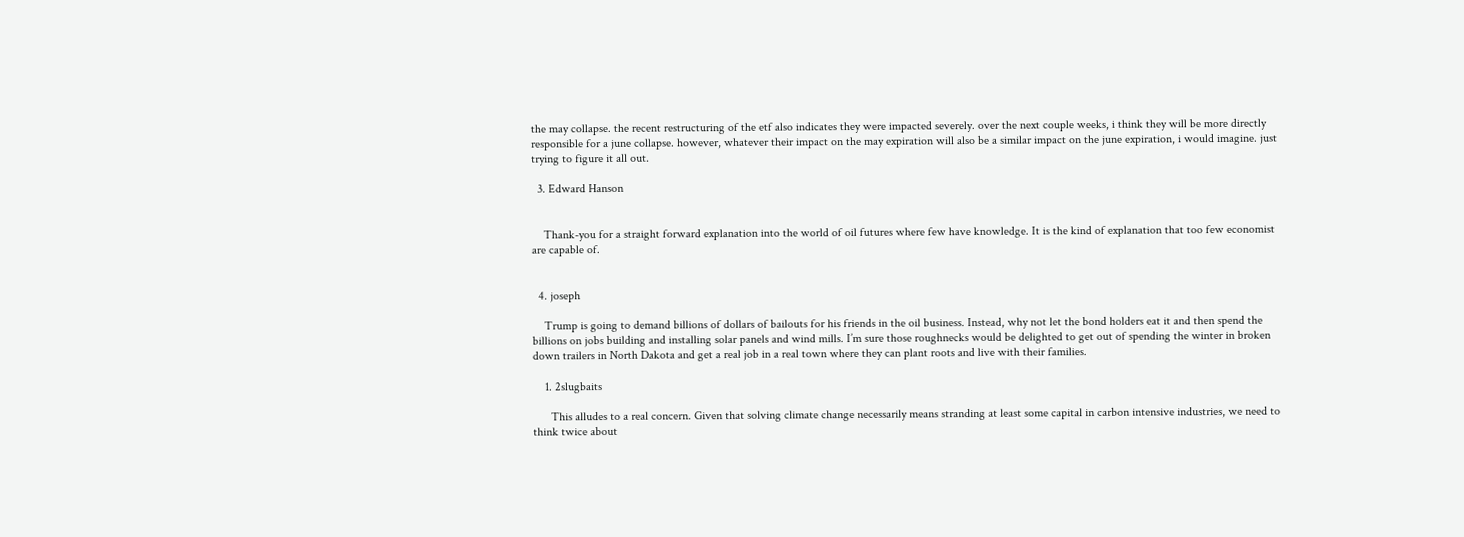the may collapse. the recent restructuring of the etf also indicates they were impacted severely. over the next couple weeks, i think they will be more directly responsible for a june collapse. however, whatever their impact on the may expiration will also be a similar impact on the june expiration, i would imagine. just trying to figure it all out.

  3. Edward Hanson


    Thank-you for a straight forward explanation into the world of oil futures where few have knowledge. It is the kind of explanation that too few economist are capable of.


  4. joseph

    Trump is going to demand billions of dollars of bailouts for his friends in the oil business. Instead, why not let the bond holders eat it and then spend the billions on jobs building and installing solar panels and wind mills. I’m sure those roughnecks would be delighted to get out of spending the winter in broken down trailers in North Dakota and get a real job in a real town where they can plant roots and live with their families.

    1. 2slugbaits

      This alludes to a real concern. Given that solving climate change necessarily means stranding at least some capital in carbon intensive industries, we need to think twice about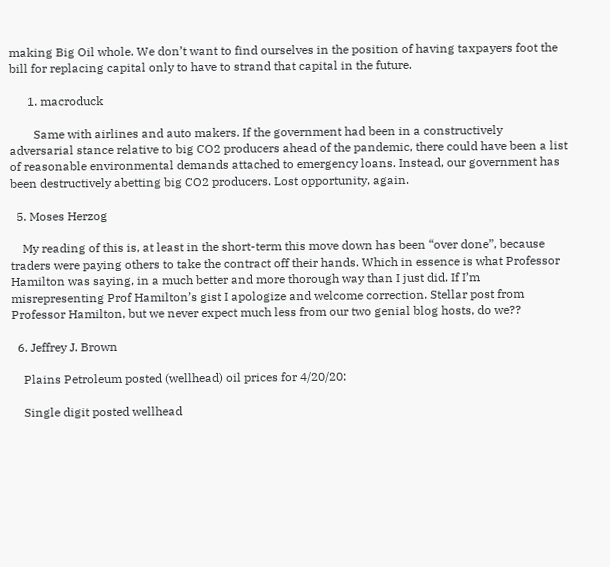making Big Oil whole. We don’t want to find ourselves in the position of having taxpayers foot the bill for replacing capital only to have to strand that capital in the future.

      1. macroduck

        Same with airlines and auto makers. If the government had been in a constructively adversarial stance relative to big CO2 producers ahead of the pandemic, there could have been a list of reasonable environmental demands attached to emergency loans. Instead, our government has been destructively abetting big CO2 producers. Lost opportunity, again.

  5. Moses Herzog

    My reading of this is, at least in the short-term this move down has been “over done”, because traders were paying others to take the contract off their hands. Which in essence is what Professor Hamilton was saying, in a much better and more thorough way than I just did. If I’m misrepresenting Prof Hamilton’s gist I apologize and welcome correction. Stellar post from Professor Hamilton, but we never expect much less from our two genial blog hosts, do we??

  6. Jeffrey J. Brown

    Plains Petroleum posted (wellhead) oil prices for 4/20/20:

    Single digit posted wellhead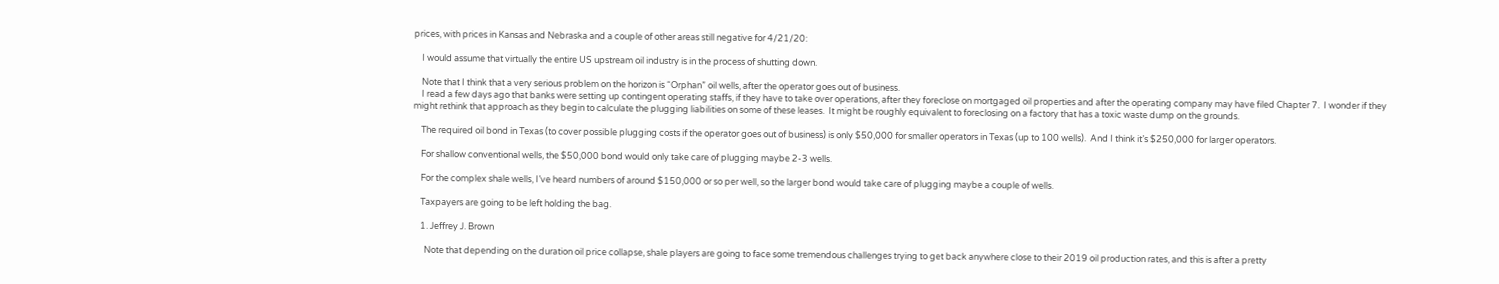prices, with prices in Kansas and Nebraska and a couple of other areas still negative for 4/21/20:

    I would assume that virtually the entire US upstream oil industry is in the process of shutting down.

    Note that I think that a very serious problem on the horizon is “Orphan” oil wells, after the operator goes out of business.
    I read a few days ago that banks were setting up contingent operating staffs, if they have to take over operations, after they foreclose on mortgaged oil properties and after the operating company may have filed Chapter 7.  I wonder if they might rethink that approach as they begin to calculate the plugging liabilities on some of these leases.  It might be roughly equivalent to foreclosing on a factory that has a toxic waste dump on the grounds.

    The required oil bond in Texas (to cover possible plugging costs if the operator goes out of business) is only $50,000 for smaller operators in Texas (up to 100 wells).  And I think it’s $250,000 for larger operators.

    For shallow conventional wells, the $50,000 bond would only take care of plugging maybe 2-3 wells.

    For the complex shale wells, I’ve heard numbers of around $150,000 or so per well, so the larger bond would take care of plugging maybe a couple of wells.

    Taxpayers are going to be left holding the bag.

    1. Jeffrey J. Brown

      Note that depending on the duration oil price collapse, shale players are going to face some tremendous challenges trying to get back anywhere close to their 2019 oil production rates, and this is after a pretty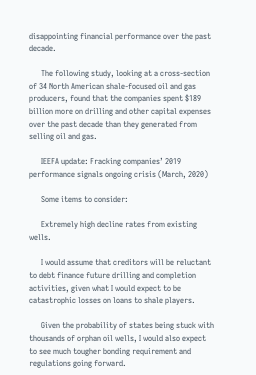disappointing financial performance over the past decade.

      The following study, looking at a cross-section of 34 North American shale-focused oil and gas producers, found that the companies spent $189 billion more on drilling and other capital expenses over the past decade than they generated from selling oil and gas.

      IEEFA update: Fracking companies’ 2019 performance signals ongoing crisis (March, 2020)

      Some items to consider:

      Extremely high decline rates from existing wells.

      I would assume that creditors will be reluctant to debt finance future drilling and completion activities, given what I would expect to be catastrophic losses on loans to shale players.

      Given the probability of states being stuck with thousands of orphan oil wells, I would also expect to see much tougher bonding requirement and regulations going forward.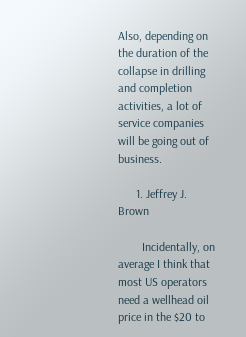Also, depending on the duration of the collapse in drilling and completion activities, a lot of service companies will be going out of business.

      1. Jeffrey J. Brown

        Incidentally, on average I think that most US operators need a wellhead oil price in the $20 to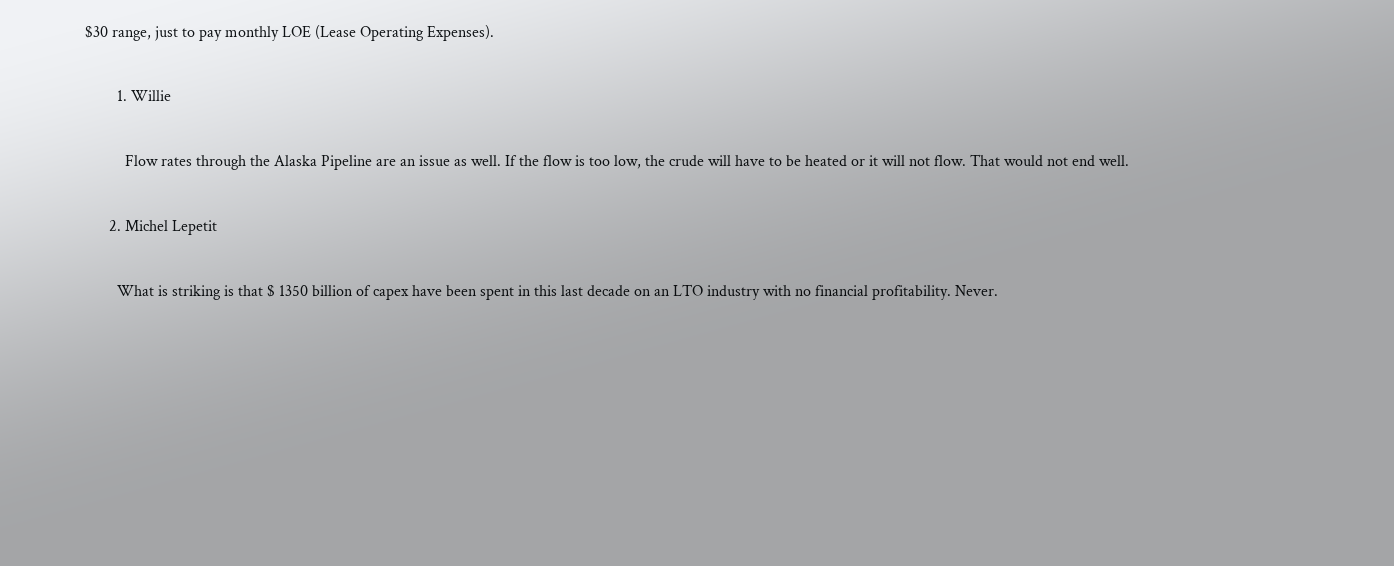$30 range, just to pay monthly LOE (Lease Operating Expenses).

        1. Willie

          Flow rates through the Alaska Pipeline are an issue as well. If the flow is too low, the crude will have to be heated or it will not flow. That would not end well.

      2. Michel Lepetit

        What is striking is that $ 1350 billion of capex have been spent in this last decade on an LTO industry with no financial profitability. Never.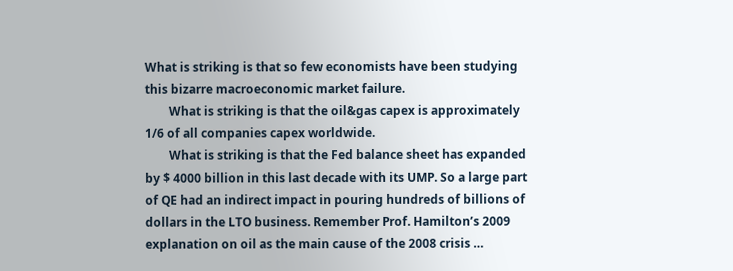What is striking is that so few economists have been studying this bizarre macroeconomic market failure.
        What is striking is that the oil&gas capex is approximately 1/6 of all companies capex worldwide.
        What is striking is that the Fed balance sheet has expanded by $ 4000 billion in this last decade with its UMP. So a large part of QE had an indirect impact in pouring hundreds of billions of dollars in the LTO business. Remember Prof. Hamilton’s 2009 explanation on oil as the main cause of the 2008 crisis …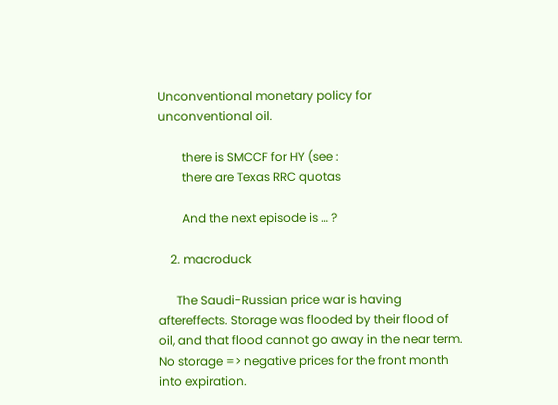Unconventional monetary policy for unconventional oil.

        there is SMCCF for HY (see :
        there are Texas RRC quotas

        And the next episode is … ?

    2. macroduck

      The Saudi-Russian price war is having aftereffects. Storage was flooded by their flood of oil, and that flood cannot go away in the near term. No storage => negative prices for the front month into expiration.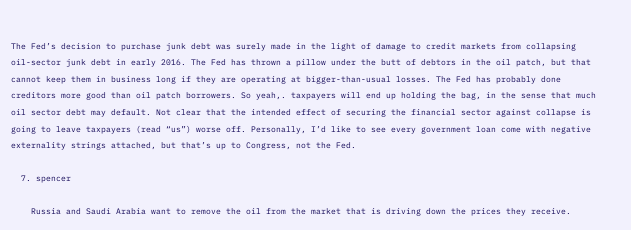The Fed’s decision to purchase junk debt was surely made in the light of damage to credit markets from collapsing oil-sector junk debt in early 2016. The Fed has thrown a pillow under the butt of debtors in the oil patch, but that cannot keep them in business long if they are operating at bigger-than-usual losses. The Fed has probably done creditors more good than oil patch borrowers. So yeah,. taxpayers will end up holding the bag, in the sense that much oil sector debt may default. Not clear that the intended effect of securing the financial sector against collapse is going to leave taxpayers (read “us”) worse off. Personally, I’d like to see every government loan come with negative externality strings attached, but that’s up to Congress, not the Fed.

  7. spencer

    Russia and Saudi Arabia want to remove the oil from the market that is driving down the prices they receive.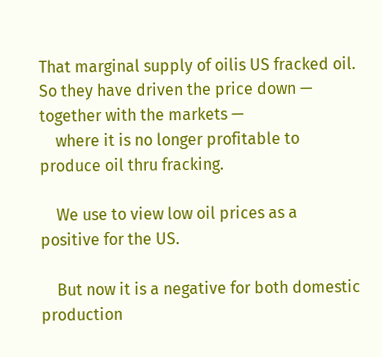That marginal supply of oilis US fracked oil. So they have driven the price down — together with the markets —
    where it is no longer profitable to produce oil thru fracking.

    We use to view low oil prices as a positive for the US.

    But now it is a negative for both domestic production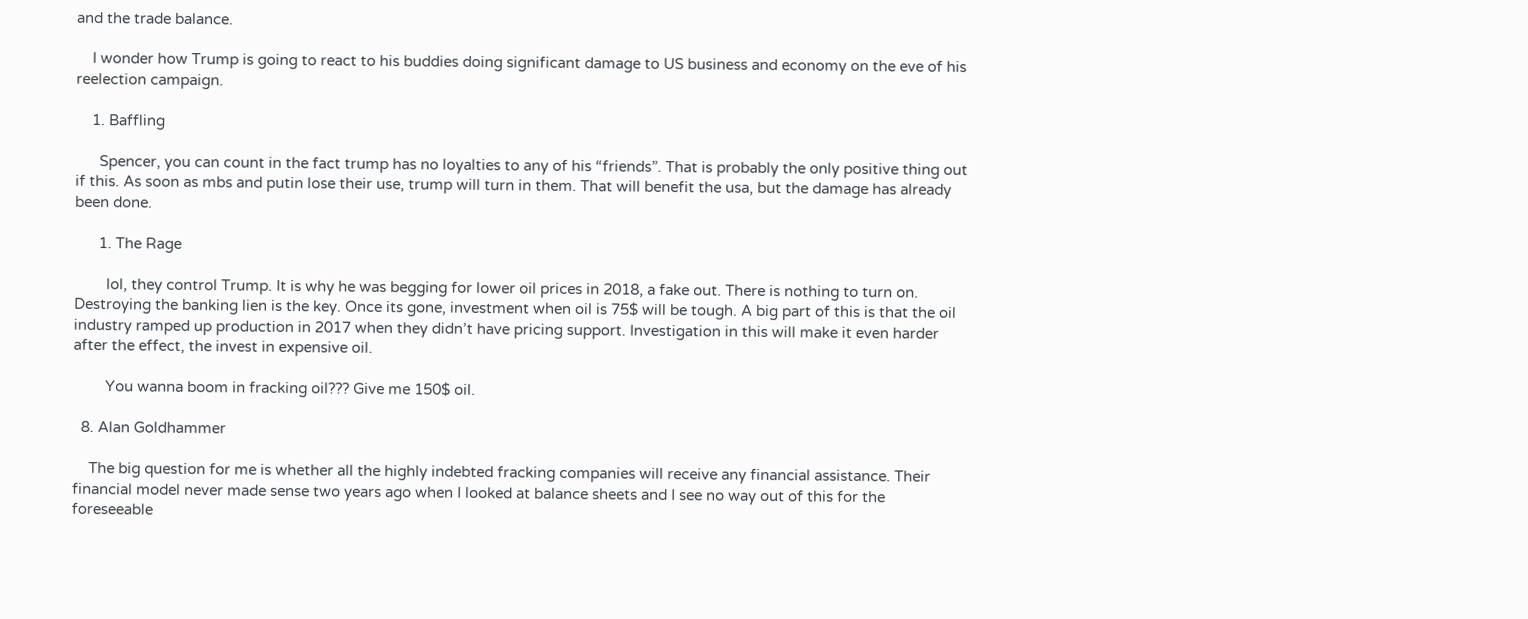and the trade balance.

    I wonder how Trump is going to react to his buddies doing significant damage to US business and economy on the eve of his reelection campaign.

    1. Baffling

      Spencer, you can count in the fact trump has no loyalties to any of his “friends”. That is probably the only positive thing out if this. As soon as mbs and putin lose their use, trump will turn in them. That will benefit the usa, but the damage has already been done.

      1. The Rage

        lol, they control Trump. It is why he was begging for lower oil prices in 2018, a fake out. There is nothing to turn on. Destroying the banking lien is the key. Once its gone, investment when oil is 75$ will be tough. A big part of this is that the oil industry ramped up production in 2017 when they didn’t have pricing support. Investigation in this will make it even harder after the effect, the invest in expensive oil.

        You wanna boom in fracking oil??? Give me 150$ oil.

  8. Alan Goldhammer

    The big question for me is whether all the highly indebted fracking companies will receive any financial assistance. Their financial model never made sense two years ago when I looked at balance sheets and I see no way out of this for the foreseeable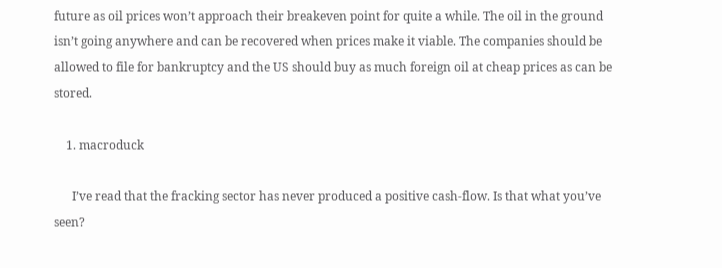future as oil prices won’t approach their breakeven point for quite a while. The oil in the ground isn’t going anywhere and can be recovered when prices make it viable. The companies should be allowed to file for bankruptcy and the US should buy as much foreign oil at cheap prices as can be stored.

    1. macroduck

      I’ve read that the fracking sector has never produced a positive cash-flow. Is that what you’ve seen?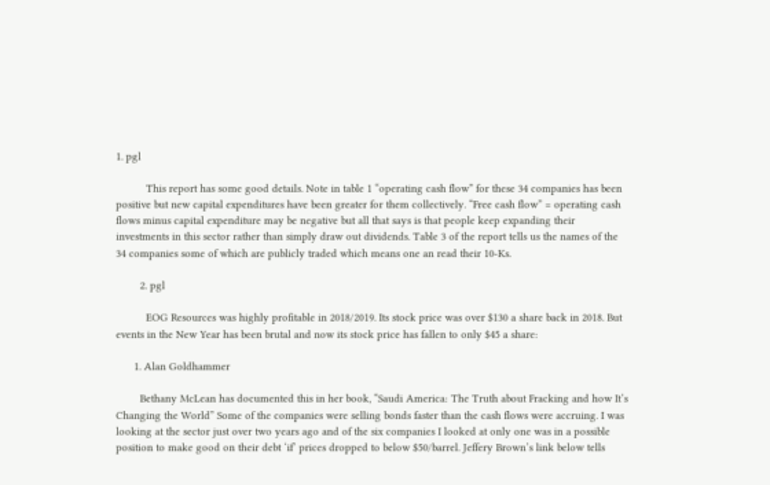1. pgl

          This report has some good details. Note in table 1 “operating cash flow” for these 34 companies has been positive but new capital expenditures have been greater for them collectively. “Free cash flow” = operating cash flows minus capital expenditure may be negative but all that says is that people keep expanding their investments in this sector rather than simply draw out dividends. Table 3 of the report tells us the names of the 34 companies some of which are publicly traded which means one an read their 10-Ks.

        2. pgl

          EOG Resources was highly profitable in 2018/2019. Its stock price was over $130 a share back in 2018. But events in the New Year has been brutal and now its stock price has fallen to only $45 a share:

      1. Alan Goldhammer

        Bethany McLean has documented this in her book, “Saudi America: The Truth about Fracking and how It’s Changing the World” Some of the companies were selling bonds faster than the cash flows were accruing. I was looking at the sector just over two years ago and of the six companies I looked at only one was in a possible position to make good on their debt ‘if’ prices dropped to below $50/barrel. Jeffery Brown’s link below tells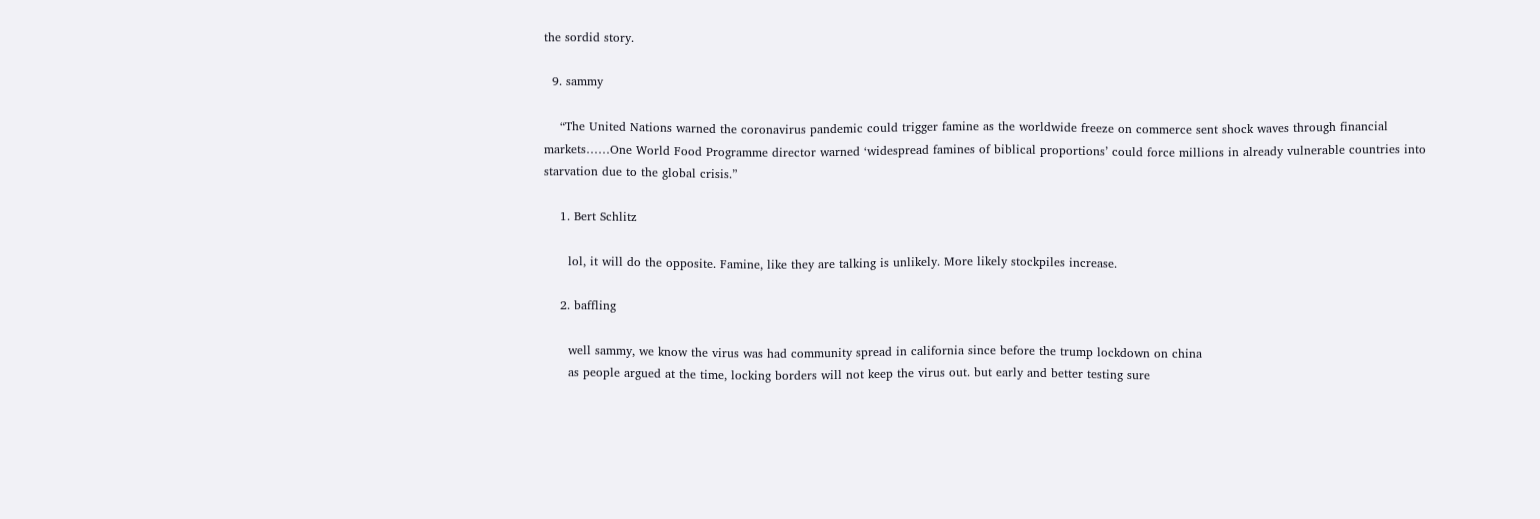the sordid story.

  9. sammy

    “The United Nations warned the coronavirus pandemic could trigger famine as the worldwide freeze on commerce sent shock waves through financial markets……One World Food Programme director warned ‘widespread famines of biblical proportions’ could force millions in already vulnerable countries into starvation due to the global crisis.”

    1. Bert Schlitz

      lol, it will do the opposite. Famine, like they are talking is unlikely. More likely stockpiles increase.

    2. baffling

      well sammy, we know the virus was had community spread in california since before the trump lockdown on china
      as people argued at the time, locking borders will not keep the virus out. but early and better testing sure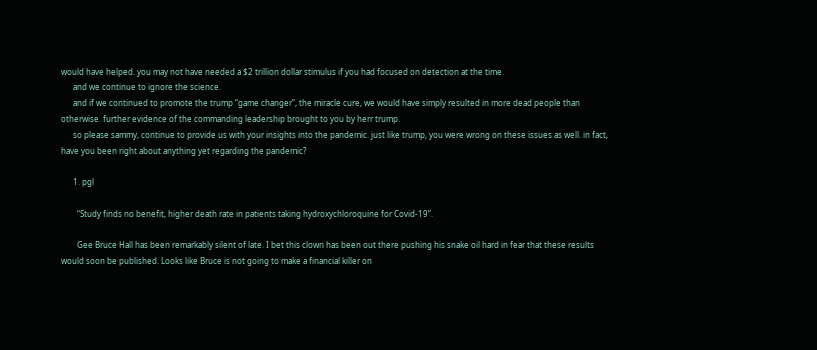would have helped. you may not have needed a $2 trillion dollar stimulus if you had focused on detection at the time.
      and we continue to ignore the science.
      and if we continued to promote the trump “game changer”, the miracle cure, we would have simply resulted in more dead people than otherwise. further evidence of the commanding leadership brought to you by herr trump.
      so please sammy, continue to provide us with your insights into the pandemic. just like trump, you were wrong on these issues as well. in fact, have you been right about anything yet regarding the pandemic?

      1. pgl

        “Study finds no benefit, higher death rate in patients taking hydroxychloroquine for Covid-19”.

        Gee Bruce Hall has been remarkably silent of late. I bet this clown has been out there pushing his snake oil hard in fear that these results would soon be published. Looks like Bruce is not going to make a financial killer on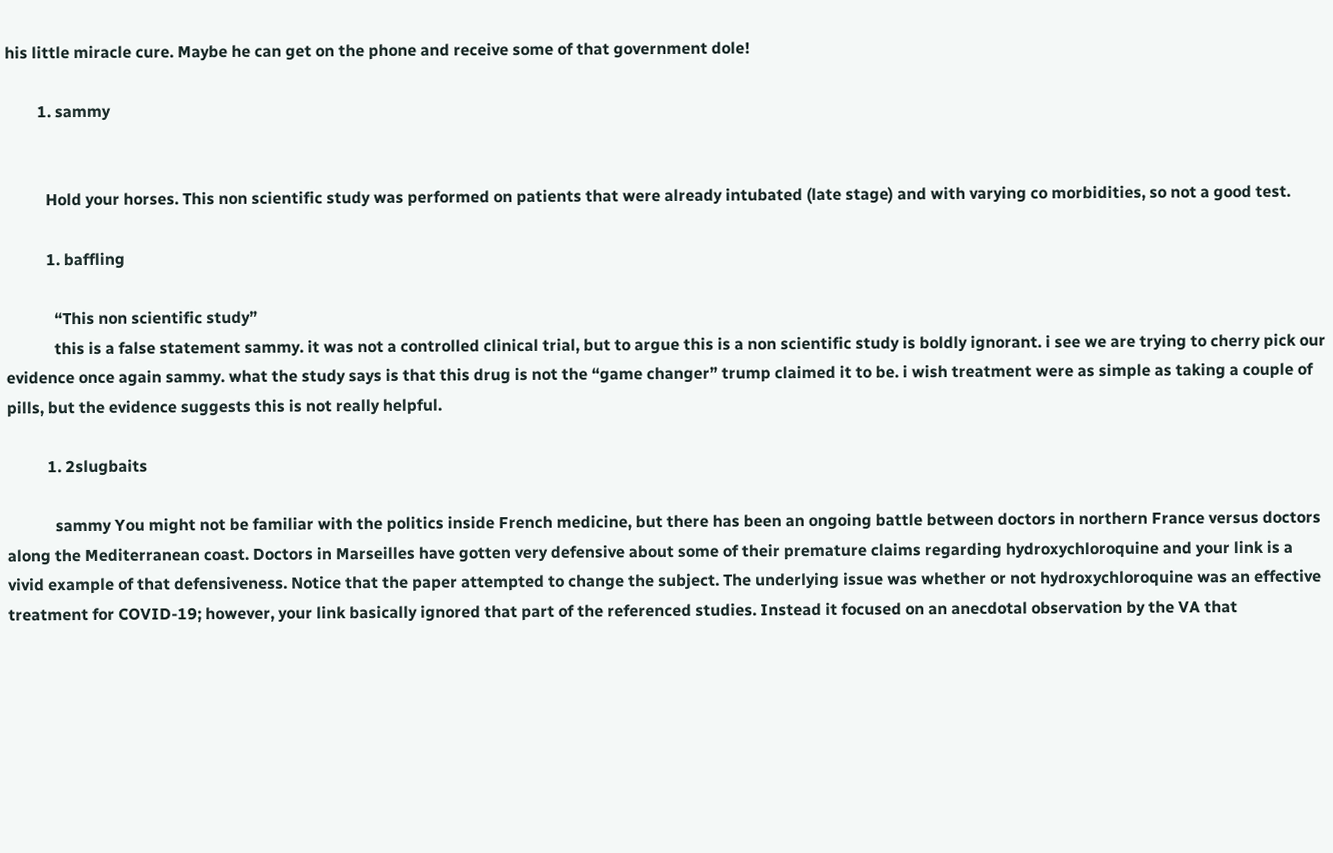his little miracle cure. Maybe he can get on the phone and receive some of that government dole!

        1. sammy


          Hold your horses. This non scientific study was performed on patients that were already intubated (late stage) and with varying co morbidities, so not a good test.

          1. baffling

            “This non scientific study”
            this is a false statement sammy. it was not a controlled clinical trial, but to argue this is a non scientific study is boldly ignorant. i see we are trying to cherry pick our evidence once again sammy. what the study says is that this drug is not the “game changer” trump claimed it to be. i wish treatment were as simple as taking a couple of pills, but the evidence suggests this is not really helpful.

          1. 2slugbaits

            sammy You might not be familiar with the politics inside French medicine, but there has been an ongoing battle between doctors in northern France versus doctors along the Mediterranean coast. Doctors in Marseilles have gotten very defensive about some of their premature claims regarding hydroxychloroquine and your link is a vivid example of that defensiveness. Notice that the paper attempted to change the subject. The underlying issue was whether or not hydroxychloroquine was an effective treatment for COVID-19; however, your link basically ignored that part of the referenced studies. Instead it focused on an anecdotal observation by the VA that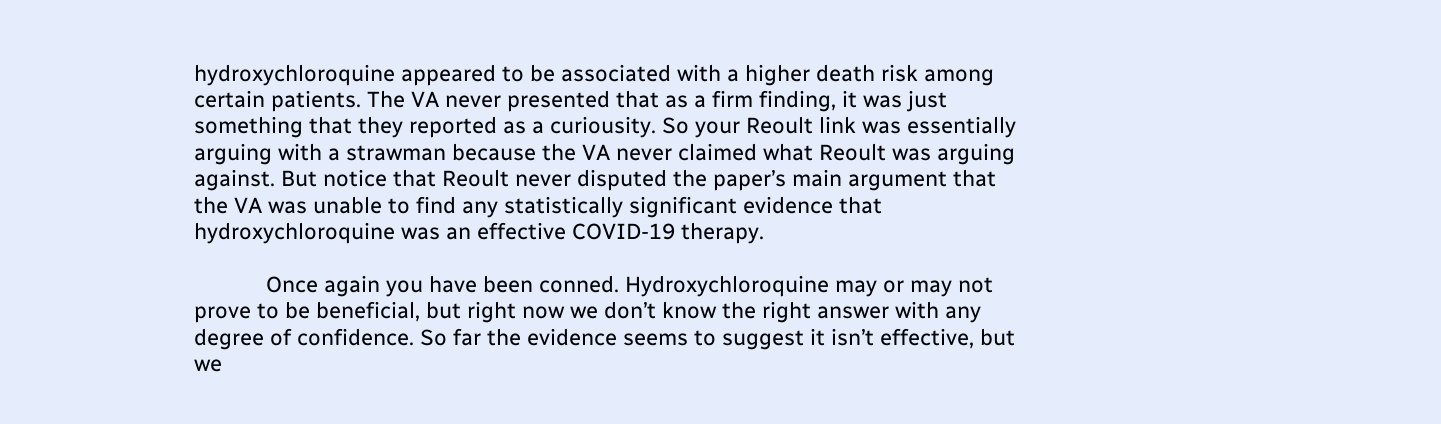hydroxychloroquine appeared to be associated with a higher death risk among certain patients. The VA never presented that as a firm finding, it was just something that they reported as a curiousity. So your Reoult link was essentially arguing with a strawman because the VA never claimed what Reoult was arguing against. But notice that Reoult never disputed the paper’s main argument that the VA was unable to find any statistically significant evidence that hydroxychloroquine was an effective COVID-19 therapy.

            Once again you have been conned. Hydroxychloroquine may or may not prove to be beneficial, but right now we don’t know the right answer with any degree of confidence. So far the evidence seems to suggest it isn’t effective, but we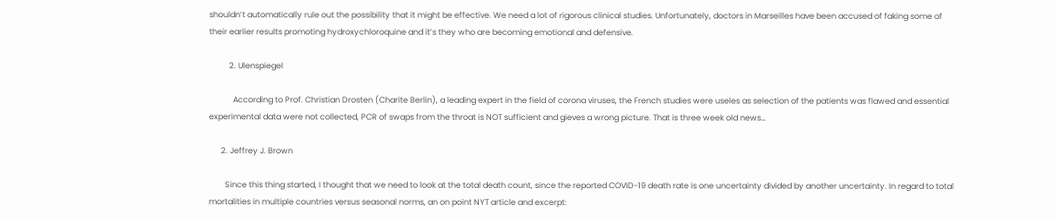shouldn’t automatically rule out the possibility that it might be effective. We need a lot of rigorous clinical studies. Unfortunately, doctors in Marseilles have been accused of faking some of their earlier results promoting hydroxychloroquine and it’s they who are becoming emotional and defensive.

          2. Ulenspiegel

            According to Prof. Christian Drosten (Charite Berlin), a leading expert in the field of corona viruses, the French studies were useles as selection of the patients was flawed and essential experimental data were not collected, PCR of swaps from the throat is NOT sufficient and gieves a wrong picture. That is three week old news…

      2. Jeffrey J. Brown

        Since this thing started, I thought that we need to look at the total death count, since the reported COVID-19 death rate is one uncertainty divided by another uncertainty. In regard to total mortalities in multiple countries versus seasonal norms, an on point NYT article and excerpt: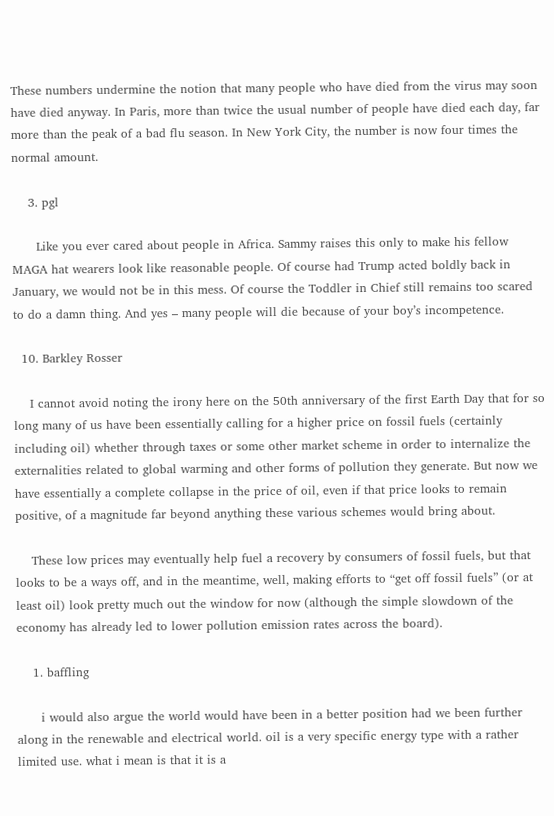These numbers undermine the notion that many people who have died from the virus may soon have died anyway. In Paris, more than twice the usual number of people have died each day, far more than the peak of a bad flu season. In New York City, the number is now four times the normal amount.

    3. pgl

      Like you ever cared about people in Africa. Sammy raises this only to make his fellow MAGA hat wearers look like reasonable people. Of course had Trump acted boldly back in January, we would not be in this mess. Of course the Toddler in Chief still remains too scared to do a damn thing. And yes – many people will die because of your boy’s incompetence.

  10. Barkley Rosser

    I cannot avoid noting the irony here on the 50th anniversary of the first Earth Day that for so long many of us have been essentially calling for a higher price on fossil fuels (certainly including oil) whether through taxes or some other market scheme in order to internalize the externalities related to global warming and other forms of pollution they generate. But now we have essentially a complete collapse in the price of oil, even if that price looks to remain positive, of a magnitude far beyond anything these various schemes would bring about.

    These low prices may eventually help fuel a recovery by consumers of fossil fuels, but that looks to be a ways off, and in the meantime, well, making efforts to “get off fossil fuels” (or at least oil) look pretty much out the window for now (although the simple slowdown of the economy has already led to lower pollution emission rates across the board).

    1. baffling

      i would also argue the world would have been in a better position had we been further along in the renewable and electrical world. oil is a very specific energy type with a rather limited use. what i mean is that it is a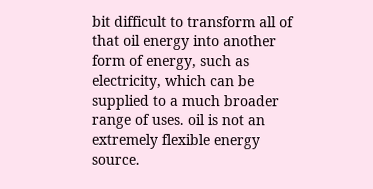bit difficult to transform all of that oil energy into another form of energy, such as electricity, which can be supplied to a much broader range of uses. oil is not an extremely flexible energy source.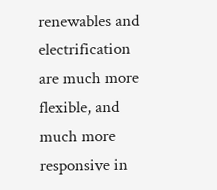renewables and electrification are much more flexible, and much more responsive in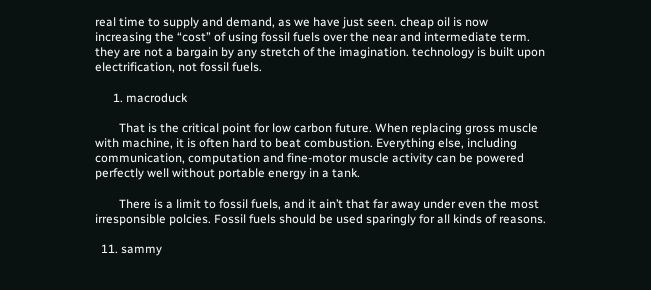real time to supply and demand, as we have just seen. cheap oil is now increasing the “cost” of using fossil fuels over the near and intermediate term. they are not a bargain by any stretch of the imagination. technology is built upon electrification, not fossil fuels.

      1. macroduck

        That is the critical point for low carbon future. When replacing gross muscle with machine, it is often hard to beat combustion. Everything else, including communication, computation and fine-motor muscle activity can be powered perfectly well without portable energy in a tank.

        There is a limit to fossil fuels, and it ain’t that far away under even the most irresponsible polcies. Fossil fuels should be used sparingly for all kinds of reasons.

  11. sammy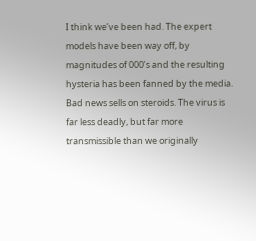I think we’ve been had. The expert models have been way off, by magnitudes of 000’s and the resulting hysteria has been fanned by the media. Bad news sells on steroids. The virus is far less deadly, but far more transmissible than we originally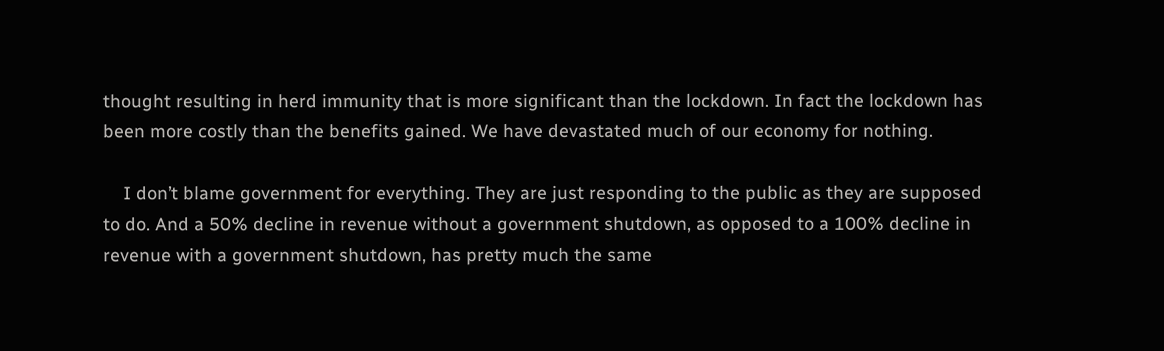thought resulting in herd immunity that is more significant than the lockdown. In fact the lockdown has been more costly than the benefits gained. We have devastated much of our economy for nothing.

    I don’t blame government for everything. They are just responding to the public as they are supposed to do. And a 50% decline in revenue without a government shutdown, as opposed to a 100% decline in revenue with a government shutdown, has pretty much the same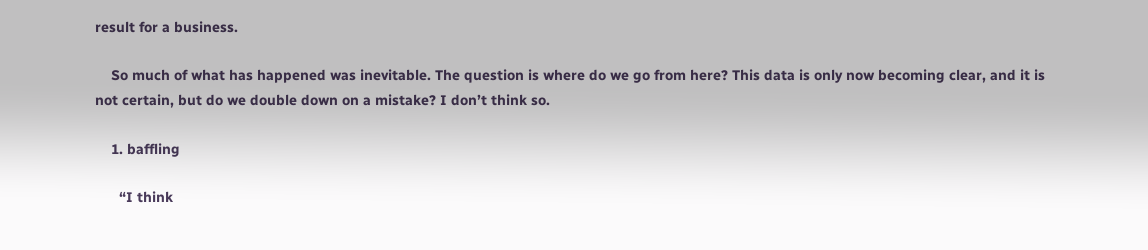result for a business.

    So much of what has happened was inevitable. The question is where do we go from here? This data is only now becoming clear, and it is not certain, but do we double down on a mistake? I don’t think so.

    1. baffling

      “I think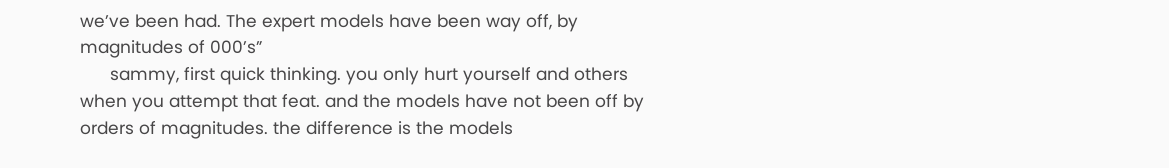we’ve been had. The expert models have been way off, by magnitudes of 000’s”
      sammy, first quick thinking. you only hurt yourself and others when you attempt that feat. and the models have not been off by orders of magnitudes. the difference is the models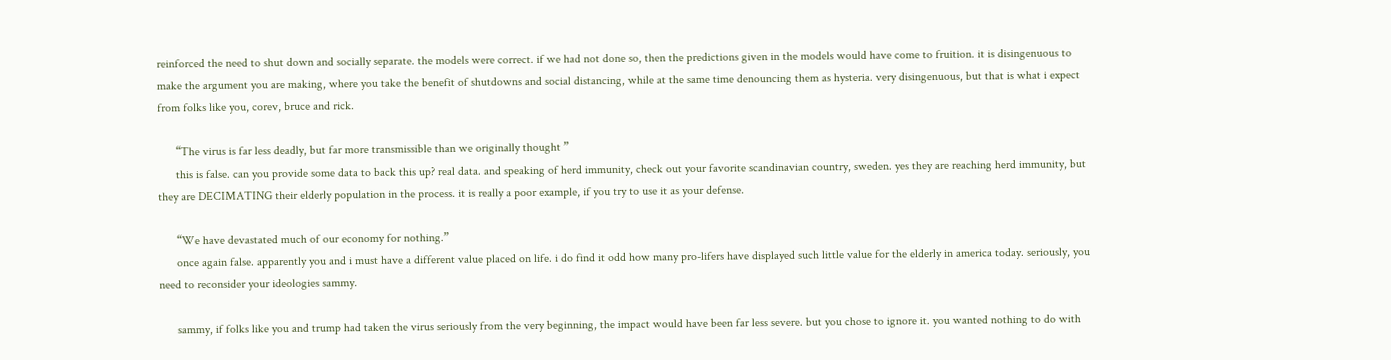reinforced the need to shut down and socially separate. the models were correct. if we had not done so, then the predictions given in the models would have come to fruition. it is disingenuous to make the argument you are making, where you take the benefit of shutdowns and social distancing, while at the same time denouncing them as hysteria. very disingenuous, but that is what i expect from folks like you, corev, bruce and rick.

      “The virus is far less deadly, but far more transmissible than we originally thought ”
      this is false. can you provide some data to back this up? real data. and speaking of herd immunity, check out your favorite scandinavian country, sweden. yes they are reaching herd immunity, but they are DECIMATING their elderly population in the process. it is really a poor example, if you try to use it as your defense.

      “We have devastated much of our economy for nothing.”
      once again false. apparently you and i must have a different value placed on life. i do find it odd how many pro-lifers have displayed such little value for the elderly in america today. seriously, you need to reconsider your ideologies sammy.

      sammy, if folks like you and trump had taken the virus seriously from the very beginning, the impact would have been far less severe. but you chose to ignore it. you wanted nothing to do with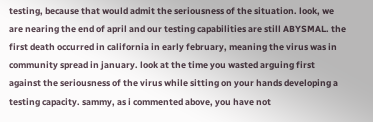testing, because that would admit the seriousness of the situation. look, we are nearing the end of april and our testing capabilities are still ABYSMAL. the first death occurred in california in early february, meaning the virus was in community spread in january. look at the time you wasted arguing first against the seriousness of the virus while sitting on your hands developing a testing capacity. sammy, as i commented above, you have not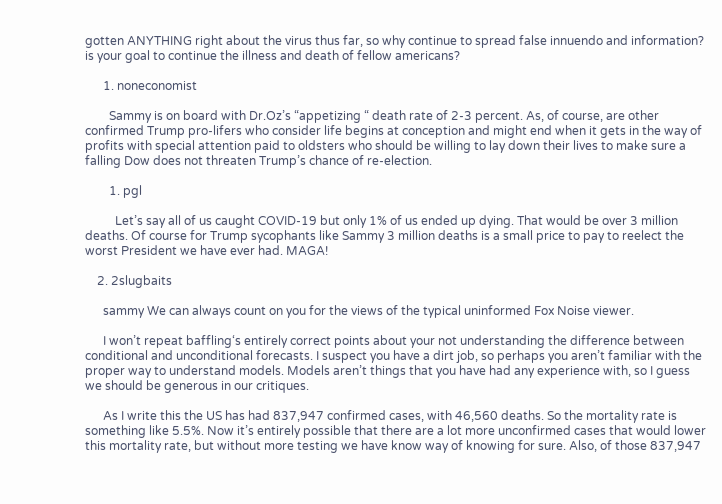gotten ANYTHING right about the virus thus far, so why continue to spread false innuendo and information? is your goal to continue the illness and death of fellow americans?

      1. noneconomist

        Sammy is on board with Dr.Oz’s “appetizing “ death rate of 2-3 percent. As, of course, are other confirmed Trump pro-lifers who consider life begins at conception and might end when it gets in the way of profits with special attention paid to oldsters who should be willing to lay down their lives to make sure a falling Dow does not threaten Trump’s chance of re-election.

        1. pgl

          Let’s say all of us caught COVID-19 but only 1% of us ended up dying. That would be over 3 million deaths. Of course for Trump sycophants like Sammy 3 million deaths is a small price to pay to reelect the worst President we have ever had. MAGA!

    2. 2slugbaits

      sammy We can always count on you for the views of the typical uninformed Fox Noise viewer.

      I won’t repeat baffling‘s entirely correct points about your not understanding the difference between conditional and unconditional forecasts. I suspect you have a dirt job, so perhaps you aren’t familiar with the proper way to understand models. Models aren’t things that you have had any experience with, so I guess we should be generous in our critiques.

      As I write this the US has had 837,947 confirmed cases, with 46,560 deaths. So the mortality rate is something like 5.5%. Now it’s entirely possible that there are a lot more unconfirmed cases that would lower this mortality rate, but without more testing we have know way of knowing for sure. Also, of those 837,947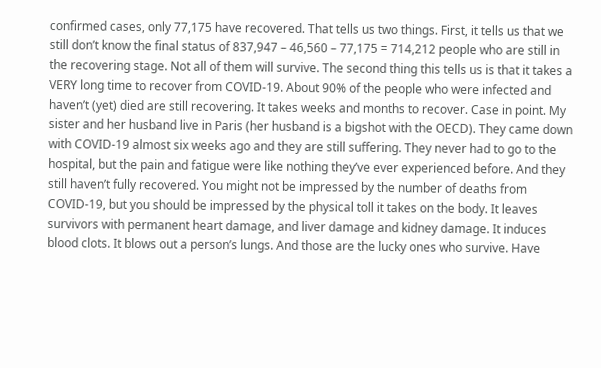confirmed cases, only 77,175 have recovered. That tells us two things. First, it tells us that we still don’t know the final status of 837,947 – 46,560 – 77,175 = 714,212 people who are still in the recovering stage. Not all of them will survive. The second thing this tells us is that it takes a VERY long time to recover from COVID-19. About 90% of the people who were infected and haven’t (yet) died are still recovering. It takes weeks and months to recover. Case in point. My sister and her husband live in Paris (her husband is a bigshot with the OECD). They came down with COVID-19 almost six weeks ago and they are still suffering. They never had to go to the hospital, but the pain and fatigue were like nothing they’ve ever experienced before. And they still haven’t fully recovered. You might not be impressed by the number of deaths from COVID-19, but you should be impressed by the physical toll it takes on the body. It leaves survivors with permanent heart damage, and liver damage and kidney damage. It induces blood clots. It blows out a person’s lungs. And those are the lucky ones who survive. Have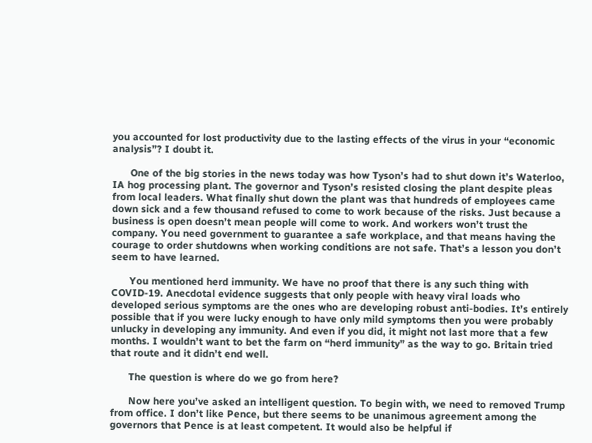you accounted for lost productivity due to the lasting effects of the virus in your “economic analysis”? I doubt it.

      One of the big stories in the news today was how Tyson’s had to shut down it’s Waterloo, IA hog processing plant. The governor and Tyson’s resisted closing the plant despite pleas from local leaders. What finally shut down the plant was that hundreds of employees came down sick and a few thousand refused to come to work because of the risks. Just because a business is open doesn’t mean people will come to work. And workers won’t trust the company. You need government to guarantee a safe workplace, and that means having the courage to order shutdowns when working conditions are not safe. That’s a lesson you don’t seem to have learned.

      You mentioned herd immunity. We have no proof that there is any such thing with COVID-19. Anecdotal evidence suggests that only people with heavy viral loads who developed serious symptoms are the ones who are developing robust anti-bodies. It’s entirely possible that if you were lucky enough to have only mild symptoms then you were probably unlucky in developing any immunity. And even if you did, it might not last more that a few months. I wouldn’t want to bet the farm on “herd immunity” as the way to go. Britain tried that route and it didn’t end well.

      The question is where do we go from here?

      Now here you’ve asked an intelligent question. To begin with, we need to removed Trump from office. I don’t like Pence, but there seems to be unanimous agreement among the governors that Pence is at least competent. It would also be helpful if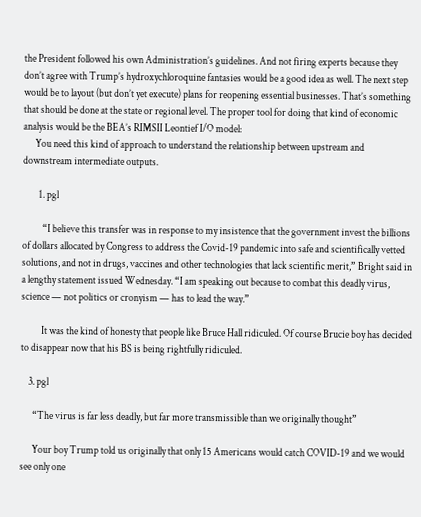the President followed his own Administration’s guidelines. And not firing experts because they don’t agree with Trump’s hydroxychloroquine fantasies would be a good idea as well. The next step would be to layout (but don’t yet execute) plans for reopening essential businesses. That’s something that should be done at the state or regional level. The proper tool for doing that kind of economic analysis would be the BEA’s RIMSII Leontief I/O model:
      You need this kind of approach to understand the relationship between upstream and downstream intermediate outputs.

        1. pgl

          “I believe this transfer was in response to my insistence that the government invest the billions of dollars allocated by Congress to address the Covid-19 pandemic into safe and scientifically vetted solutions, and not in drugs, vaccines and other technologies that lack scientific merit,” Bright said in a lengthy statement issued Wednesday. “I am speaking out because to combat this deadly virus, science — not politics or cronyism — has to lead the way.”

          It was the kind of honesty that people like Bruce Hall ridiculed. Of course Brucie boy has decided to disappear now that his BS is being rightfully ridiculed.

    3. pgl

      “The virus is far less deadly, but far more transmissible than we originally thought”

      Your boy Trump told us originally that only 15 Americans would catch COVID-19 and we would see only one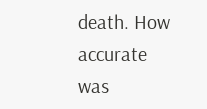death. How accurate was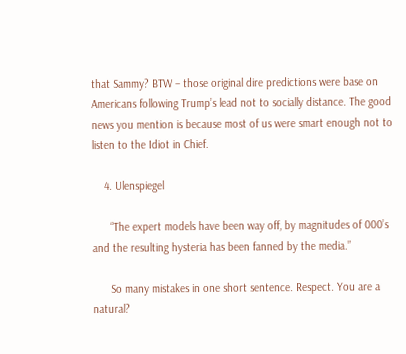that Sammy? BTW – those original dire predictions were base on Americans following Trump’s lead not to socially distance. The good news you mention is because most of us were smart enough not to listen to the Idiot in Chief.

    4. Ulenspiegel

      “The expert models have been way off, by magnitudes of 000’s and the resulting hysteria has been fanned by the media.”

      So many mistakes in one short sentence. Respect. You are a natural?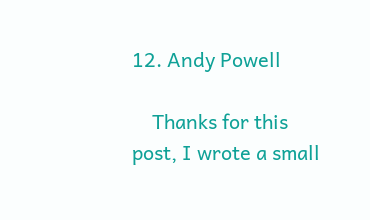12. Andy Powell

    Thanks for this post, I wrote a small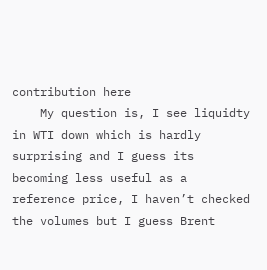contribution here
    My question is, I see liquidty in WTI down which is hardly surprising and I guess its becoming less useful as a reference price, I haven’t checked the volumes but I guess Brent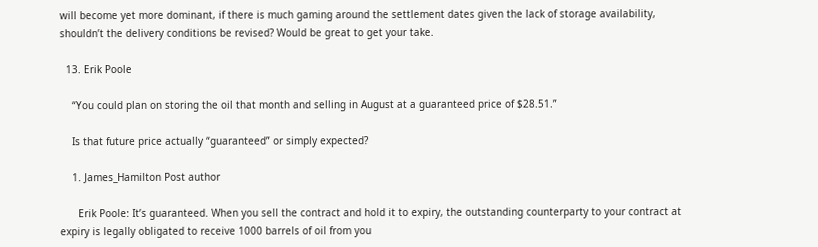will become yet more dominant, if there is much gaming around the settlement dates given the lack of storage availability, shouldn’t the delivery conditions be revised? Would be great to get your take.

  13. Erik Poole

    “You could plan on storing the oil that month and selling in August at a guaranteed price of $28.51.”

    Is that future price actually “guaranteed” or simply expected?

    1. James_Hamilton Post author

      Erik Poole: It’s guaranteed. When you sell the contract and hold it to expiry, the outstanding counterparty to your contract at expiry is legally obligated to receive 1000 barrels of oil from you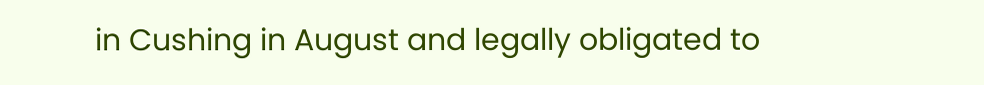in Cushing in August and legally obligated to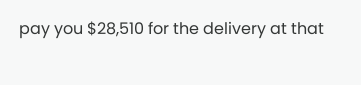pay you $28,510 for the delivery at that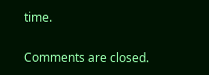time.

Comments are closed.